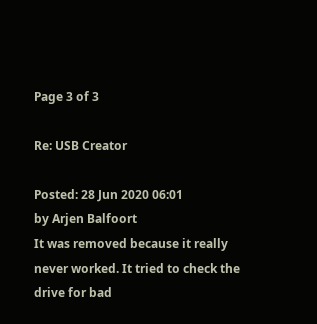Page 3 of 3

Re: USB Creator

Posted: 28 Jun 2020 06:01
by Arjen Balfoort
It was removed because it really never worked. It tried to check the drive for bad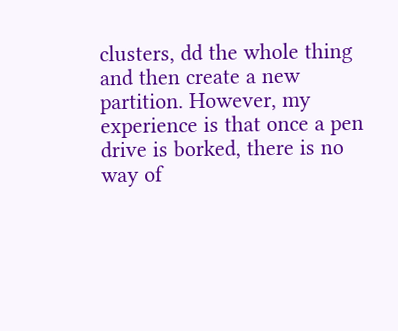clusters, dd the whole thing and then create a new partition. However, my experience is that once a pen drive is borked, there is no way of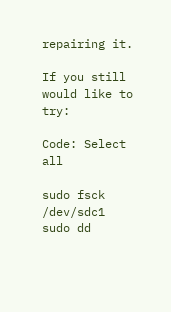repairing it.

If you still would like to try:

Code: Select all

sudo fsck /dev/sdc1
sudo dd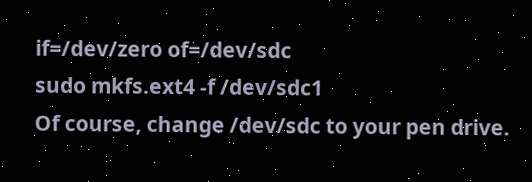if=/dev/zero of=/dev/sdc
sudo mkfs.ext4 -f /dev/sdc1
Of course, change /dev/sdc to your pen drive.